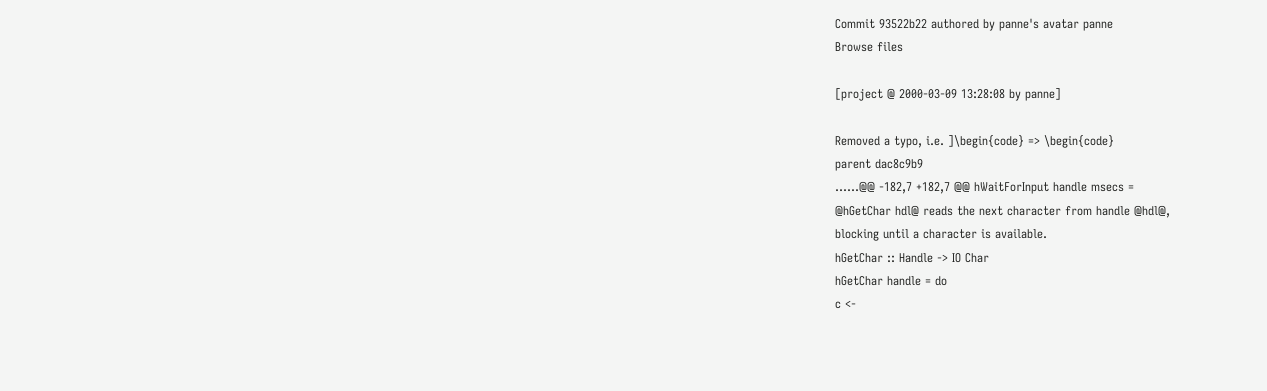Commit 93522b22 authored by panne's avatar panne
Browse files

[project @ 2000-03-09 13:28:08 by panne]

Removed a typo, i.e. ]\begin{code} => \begin{code}
parent dac8c9b9
......@@ -182,7 +182,7 @@ hWaitForInput handle msecs =
@hGetChar hdl@ reads the next character from handle @hdl@,
blocking until a character is available.
hGetChar :: Handle -> IO Char
hGetChar handle = do
c <-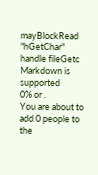mayBlockRead "hGetChar" handle fileGetc
Markdown is supported
0% or .
You are about to add 0 people to the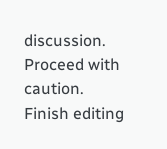discussion. Proceed with caution.
Finish editing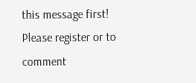this message first!
Please register or to comment